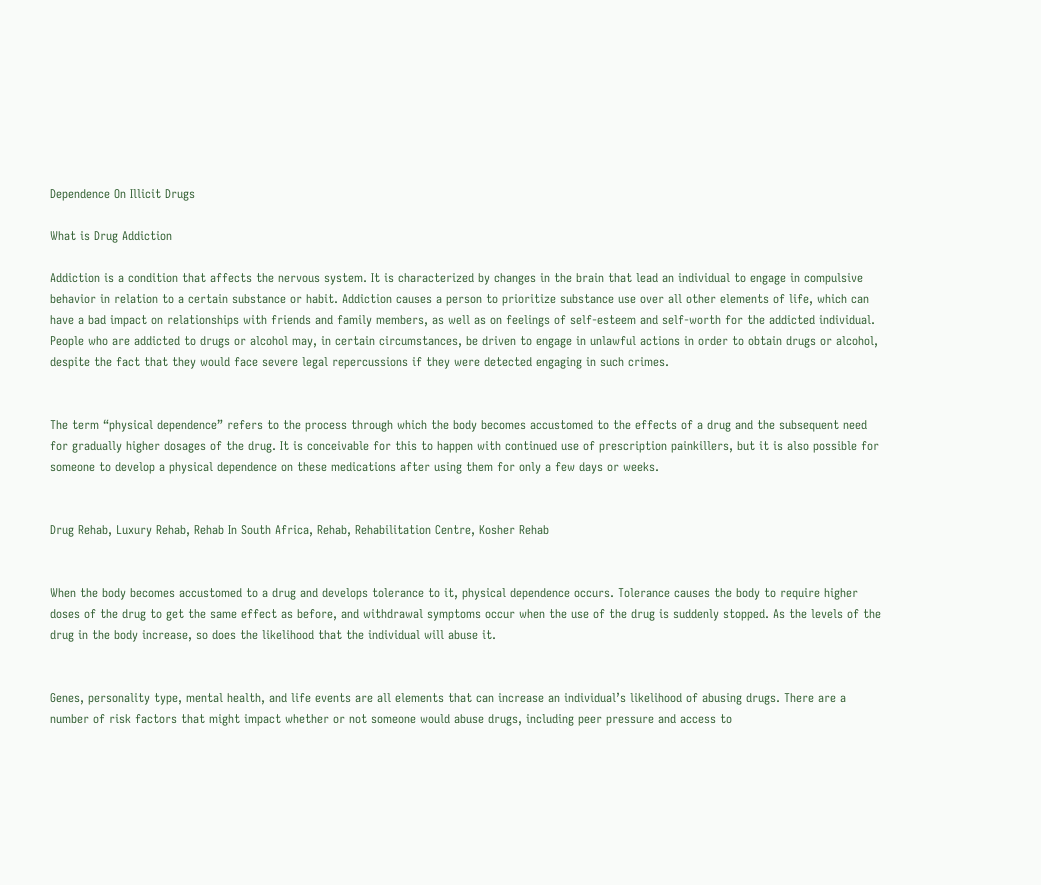Dependence On Illicit Drugs

What is Drug Addiction

Addiction is a condition that affects the nervous system. It is characterized by changes in the brain that lead an individual to engage in compulsive behavior in relation to a certain substance or habit. Addiction causes a person to prioritize substance use over all other elements of life, which can have a bad impact on relationships with friends and family members, as well as on feelings of self-esteem and self-worth for the addicted individual. People who are addicted to drugs or alcohol may, in certain circumstances, be driven to engage in unlawful actions in order to obtain drugs or alcohol, despite the fact that they would face severe legal repercussions if they were detected engaging in such crimes.


The term “physical dependence” refers to the process through which the body becomes accustomed to the effects of a drug and the subsequent need for gradually higher dosages of the drug. It is conceivable for this to happen with continued use of prescription painkillers, but it is also possible for someone to develop a physical dependence on these medications after using them for only a few days or weeks.


Drug Rehab, Luxury Rehab, Rehab In South Africa, Rehab, Rehabilitation Centre, Kosher Rehab


When the body becomes accustomed to a drug and develops tolerance to it, physical dependence occurs. Tolerance causes the body to require higher doses of the drug to get the same effect as before, and withdrawal symptoms occur when the use of the drug is suddenly stopped. As the levels of the drug in the body increase, so does the likelihood that the individual will abuse it.


Genes, personality type, mental health, and life events are all elements that can increase an individual’s likelihood of abusing drugs. There are a number of risk factors that might impact whether or not someone would abuse drugs, including peer pressure and access to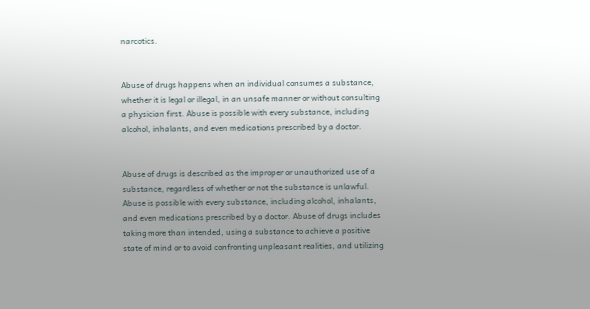narcotics.


Abuse of drugs happens when an individual consumes a substance, whether it is legal or illegal, in an unsafe manner or without consulting a physician first. Abuse is possible with every substance, including alcohol, inhalants, and even medications prescribed by a doctor.


Abuse of drugs is described as the improper or unauthorized use of a substance, regardless of whether or not the substance is unlawful. Abuse is possible with every substance, including alcohol, inhalants, and even medications prescribed by a doctor. Abuse of drugs includes taking more than intended, using a substance to achieve a positive state of mind or to avoid confronting unpleasant realities, and utilizing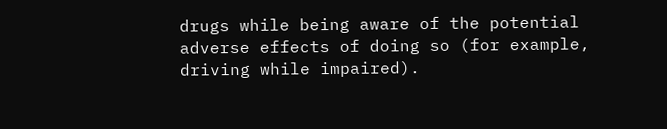drugs while being aware of the potential adverse effects of doing so (for example, driving while impaired).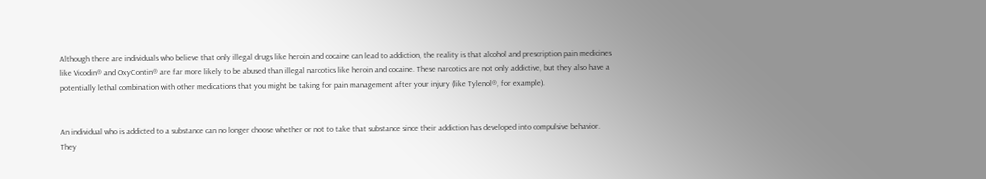Although there are individuals who believe that only illegal drugs like heroin and cocaine can lead to addiction, the reality is that alcohol and prescription pain medicines like Vicodin® and OxyContin® are far more likely to be abused than illegal narcotics like heroin and cocaine. These narcotics are not only addictive, but they also have a potentially lethal combination with other medications that you might be taking for pain management after your injury (like Tylenol®, for example).


An individual who is addicted to a substance can no longer choose whether or not to take that substance since their addiction has developed into compulsive behavior. They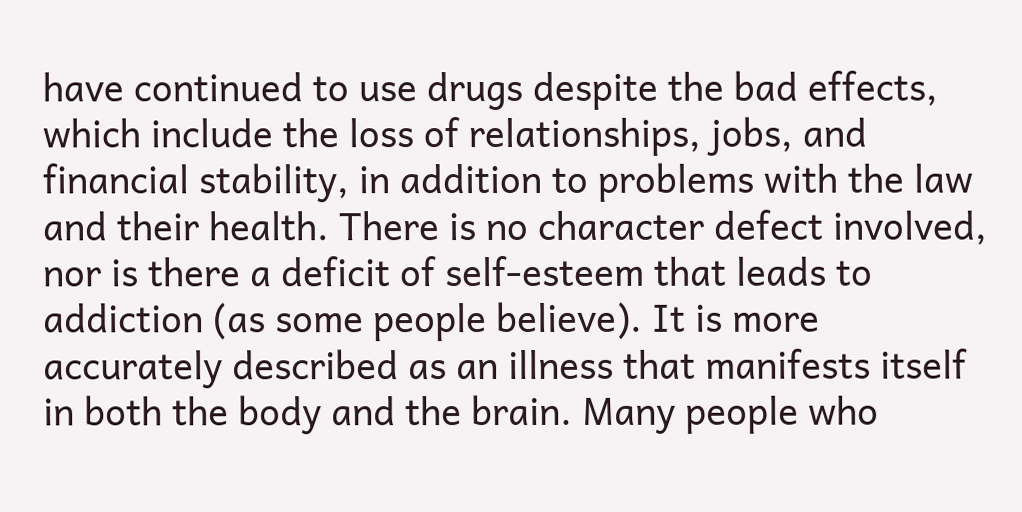have continued to use drugs despite the bad effects, which include the loss of relationships, jobs, and financial stability, in addition to problems with the law and their health. There is no character defect involved, nor is there a deficit of self-esteem that leads to addiction (as some people believe). It is more accurately described as an illness that manifests itself in both the body and the brain. Many people who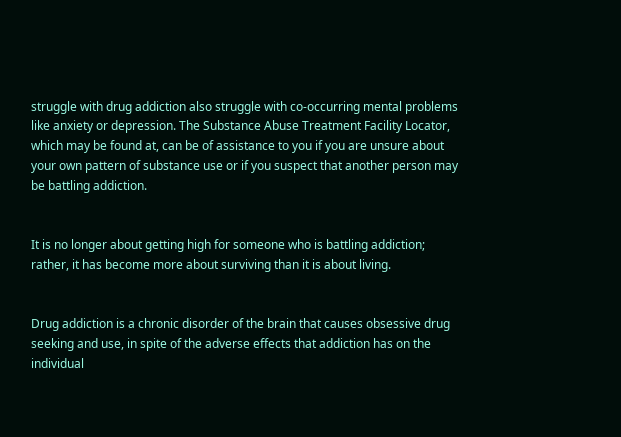struggle with drug addiction also struggle with co-occurring mental problems like anxiety or depression. The Substance Abuse Treatment Facility Locator, which may be found at, can be of assistance to you if you are unsure about your own pattern of substance use or if you suspect that another person may be battling addiction.


It is no longer about getting high for someone who is battling addiction; rather, it has become more about surviving than it is about living.


Drug addiction is a chronic disorder of the brain that causes obsessive drug seeking and use, in spite of the adverse effects that addiction has on the individual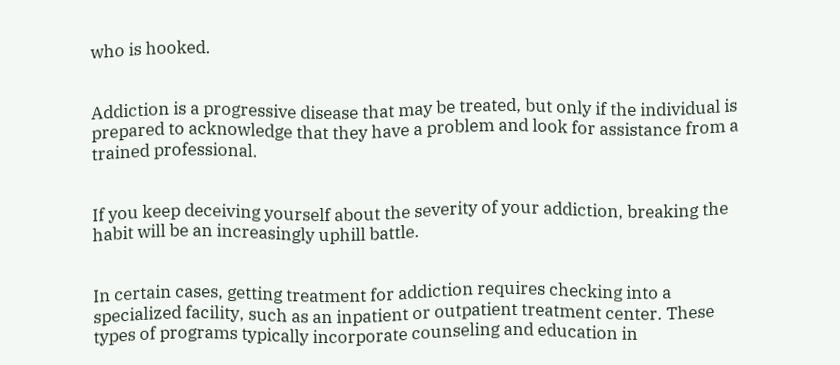who is hooked.


Addiction is a progressive disease that may be treated, but only if the individual is prepared to acknowledge that they have a problem and look for assistance from a trained professional.


If you keep deceiving yourself about the severity of your addiction, breaking the habit will be an increasingly uphill battle.


In certain cases, getting treatment for addiction requires checking into a specialized facility, such as an inpatient or outpatient treatment center. These types of programs typically incorporate counseling and education in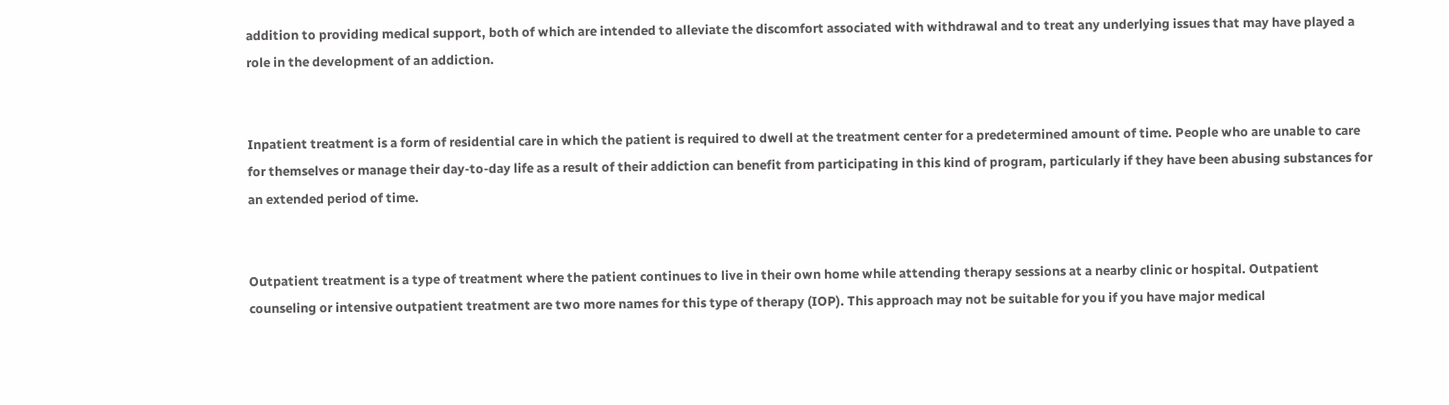addition to providing medical support, both of which are intended to alleviate the discomfort associated with withdrawal and to treat any underlying issues that may have played a role in the development of an addiction.


Inpatient treatment is a form of residential care in which the patient is required to dwell at the treatment center for a predetermined amount of time. People who are unable to care for themselves or manage their day-to-day life as a result of their addiction can benefit from participating in this kind of program, particularly if they have been abusing substances for an extended period of time.


Outpatient treatment is a type of treatment where the patient continues to live in their own home while attending therapy sessions at a nearby clinic or hospital. Outpatient counseling or intensive outpatient treatment are two more names for this type of therapy (IOP). This approach may not be suitable for you if you have major medical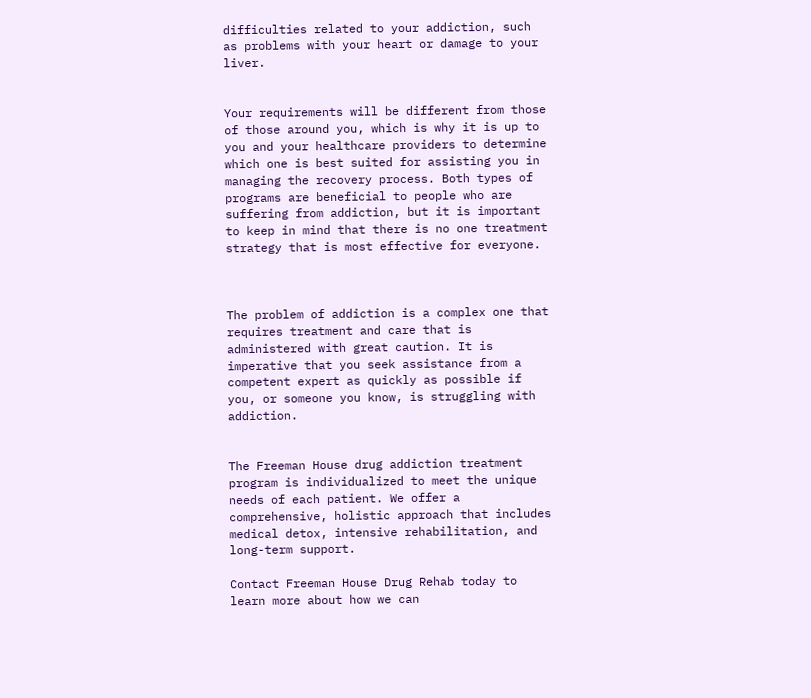difficulties related to your addiction, such as problems with your heart or damage to your liver.


Your requirements will be different from those of those around you, which is why it is up to you and your healthcare providers to determine which one is best suited for assisting you in managing the recovery process. Both types of programs are beneficial to people who are suffering from addiction, but it is important to keep in mind that there is no one treatment strategy that is most effective for everyone.



The problem of addiction is a complex one that requires treatment and care that is administered with great caution. It is imperative that you seek assistance from a competent expert as quickly as possible if you, or someone you know, is struggling with addiction.


The Freeman House drug addiction treatment program is individualized to meet the unique needs of each patient. We offer a comprehensive, holistic approach that includes medical detox, intensive rehabilitation, and long-term support.

Contact Freeman House Drug Rehab today to learn more about how we can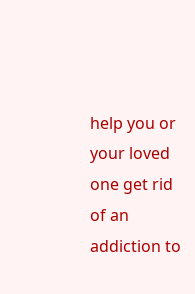help you or your loved one get rid of an addiction to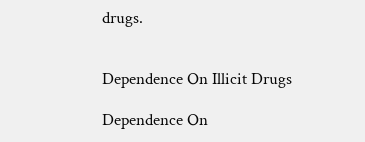drugs.


Dependence On Illicit Drugs

Dependence On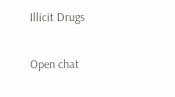Illicit Drugs

Open chat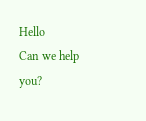Hello
Can we help you?